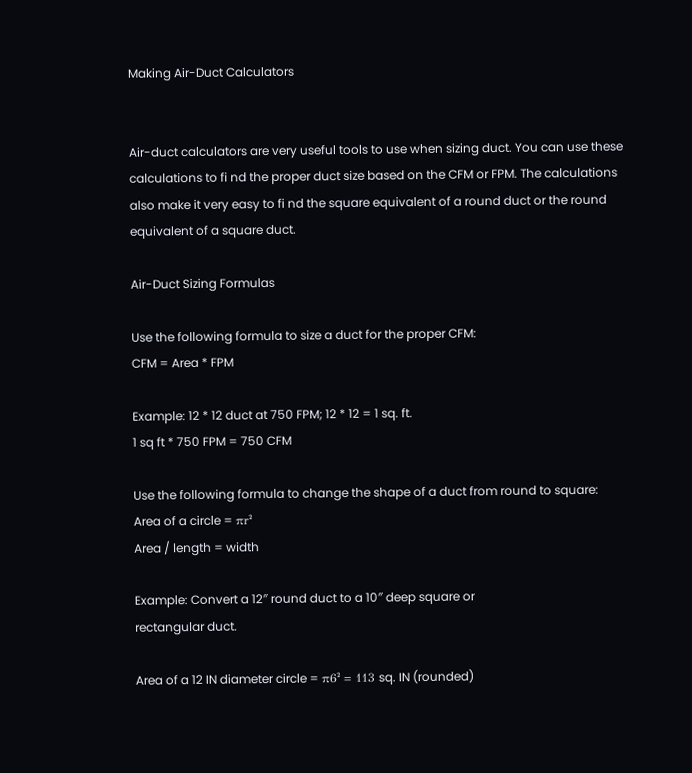Making Air-Duct Calculators


Air-duct calculators are very useful tools to use when sizing duct. You can use these calculations to fi nd the proper duct size based on the CFM or FPM. The calculations also make it very easy to fi nd the square equivalent of a round duct or the round equivalent of a square duct.

Air-Duct Sizing Formulas

Use the following formula to size a duct for the proper CFM:
CFM = Area * FPM

Example: 12 * 12 duct at 750 FPM; 12 * 12 = 1 sq. ft.
1 sq ft * 750 FPM = 750 CFM

Use the following formula to change the shape of a duct from round to square:
Area of a circle = πr²
Area / length = width

Example: Convert a 12″ round duct to a 10″ deep square or
rectangular duct.

Area of a 12 IN diameter circle = π6² = 113 sq. IN (rounded)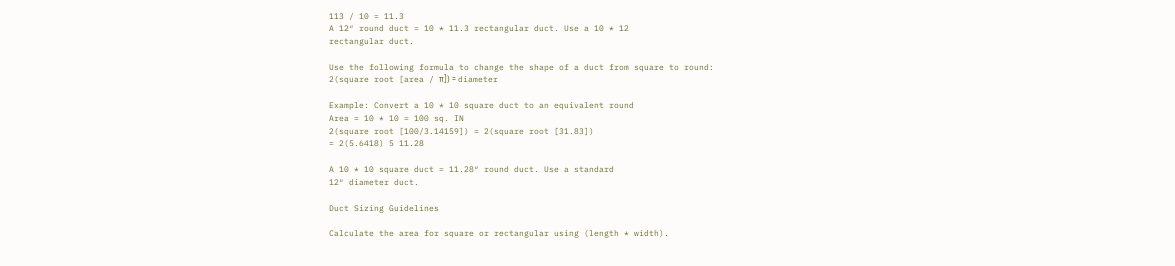113 / 10 = 11.3
A 12″ round duct = 10 * 11.3 rectangular duct. Use a 10 * 12
rectangular duct.

Use the following formula to change the shape of a duct from square to round:
2(square root [area / π]) = diameter

Example: Convert a 10 * 10 square duct to an equivalent round
Area = 10 * 10 = 100 sq. IN
2(square root [100/3.14159]) = 2(square root [31.83])
= 2(5.6418) 5 11.28

A 10 * 10 square duct = 11.28″ round duct. Use a standard
12″ diameter duct.

Duct Sizing Guidelines

Calculate the area for square or rectangular using (length * width).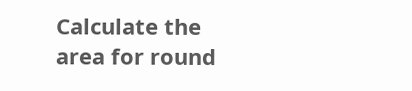Calculate the area for round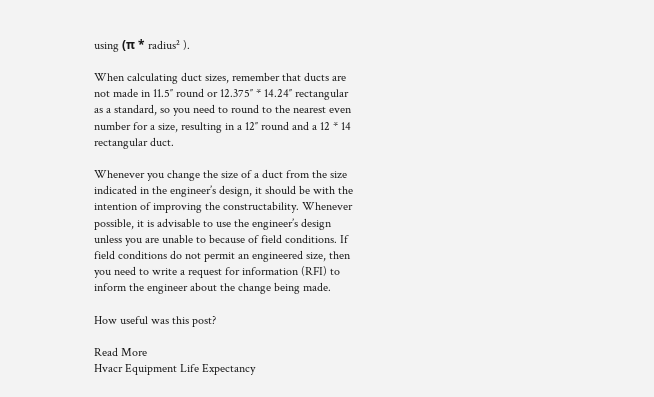using (π * radius² ).

When calculating duct sizes, remember that ducts are not made in 11.5″ round or 12.375″ * 14.24″ rectangular as a standard, so you need to round to the nearest even number for a size, resulting in a 12″ round and a 12 * 14 rectangular duct.

Whenever you change the size of a duct from the size indicated in the engineer’s design, it should be with the intention of improving the constructability. Whenever possible, it is advisable to use the engineer’s design unless you are unable to because of field conditions. If field conditions do not permit an engineered size, then you need to write a request for information (RFI) to inform the engineer about the change being made.

How useful was this post?

Read More
Hvacr Equipment Life Expectancy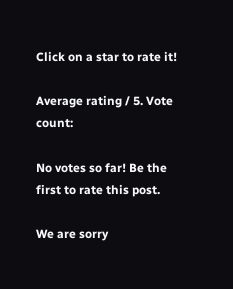Click on a star to rate it!

Average rating / 5. Vote count:

No votes so far! Be the first to rate this post.

We are sorry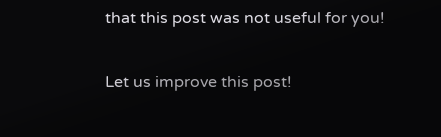that this post was not useful for you!

Let us improve this post!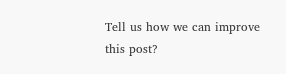Tell us how we can improve this post?